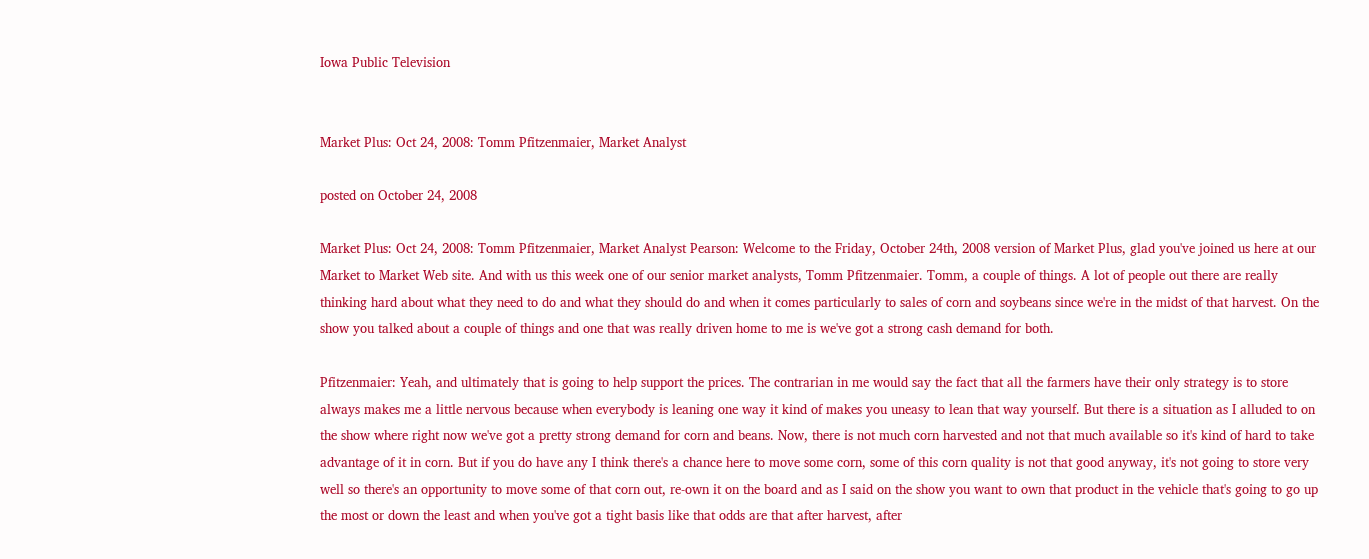Iowa Public Television


Market Plus: Oct 24, 2008: Tomm Pfitzenmaier, Market Analyst

posted on October 24, 2008

Market Plus: Oct 24, 2008: Tomm Pfitzenmaier, Market Analyst Pearson: Welcome to the Friday, October 24th, 2008 version of Market Plus, glad you've joined us here at our Market to Market Web site. And with us this week one of our senior market analysts, Tomm Pfitzenmaier. Tomm, a couple of things. A lot of people out there are really thinking hard about what they need to do and what they should do and when it comes particularly to sales of corn and soybeans since we're in the midst of that harvest. On the show you talked about a couple of things and one that was really driven home to me is we've got a strong cash demand for both.

Pfitzenmaier: Yeah, and ultimately that is going to help support the prices. The contrarian in me would say the fact that all the farmers have their only strategy is to store always makes me a little nervous because when everybody is leaning one way it kind of makes you uneasy to lean that way yourself. But there is a situation as I alluded to on the show where right now we've got a pretty strong demand for corn and beans. Now, there is not much corn harvested and not that much available so it's kind of hard to take advantage of it in corn. But if you do have any I think there's a chance here to move some corn, some of this corn quality is not that good anyway, it's not going to store very well so there's an opportunity to move some of that corn out, re-own it on the board and as I said on the show you want to own that product in the vehicle that's going to go up the most or down the least and when you've got a tight basis like that odds are that after harvest, after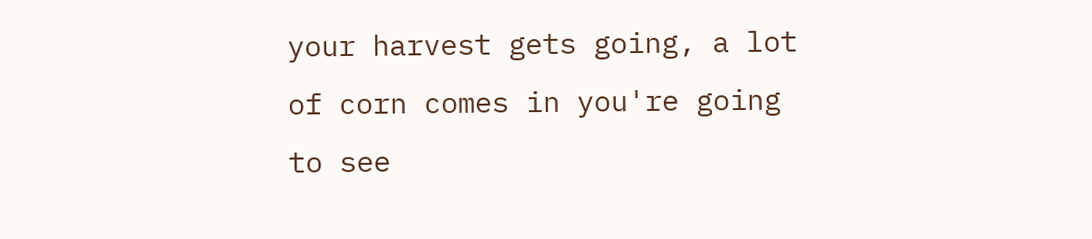your harvest gets going, a lot of corn comes in you're going to see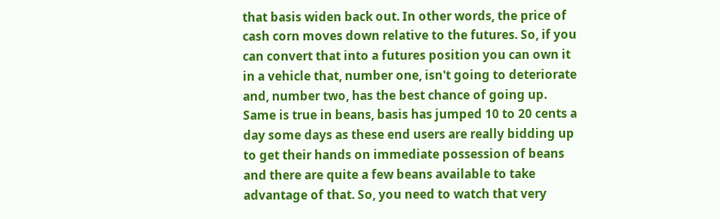that basis widen back out. In other words, the price of cash corn moves down relative to the futures. So, if you can convert that into a futures position you can own it in a vehicle that, number one, isn't going to deteriorate and, number two, has the best chance of going up. Same is true in beans, basis has jumped 10 to 20 cents a day some days as these end users are really bidding up to get their hands on immediate possession of beans and there are quite a few beans available to take advantage of that. So, you need to watch that very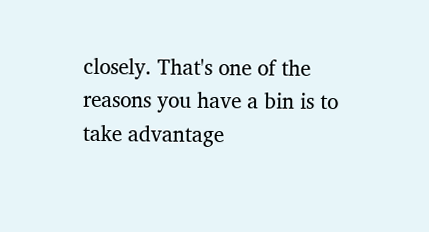closely. That's one of the reasons you have a bin is to take advantage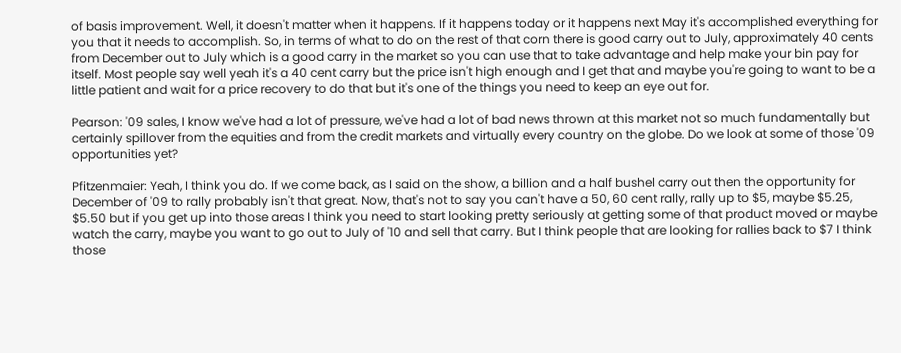of basis improvement. Well, it doesn't matter when it happens. If it happens today or it happens next May it's accomplished everything for you that it needs to accomplish. So, in terms of what to do on the rest of that corn there is good carry out to July, approximately 40 cents from December out to July which is a good carry in the market so you can use that to take advantage and help make your bin pay for itself. Most people say well yeah it's a 40 cent carry but the price isn't high enough and I get that and maybe you're going to want to be a little patient and wait for a price recovery to do that but it's one of the things you need to keep an eye out for.

Pearson: '09 sales, I know we've had a lot of pressure, we've had a lot of bad news thrown at this market not so much fundamentally but certainly spillover from the equities and from the credit markets and virtually every country on the globe. Do we look at some of those '09 opportunities yet?

Pfitzenmaier: Yeah, I think you do. If we come back, as I said on the show, a billion and a half bushel carry out then the opportunity for December of '09 to rally probably isn't that great. Now, that's not to say you can't have a 50, 60 cent rally, rally up to $5, maybe $5.25, $5.50 but if you get up into those areas I think you need to start looking pretty seriously at getting some of that product moved or maybe watch the carry, maybe you want to go out to July of '10 and sell that carry. But I think people that are looking for rallies back to $7 I think those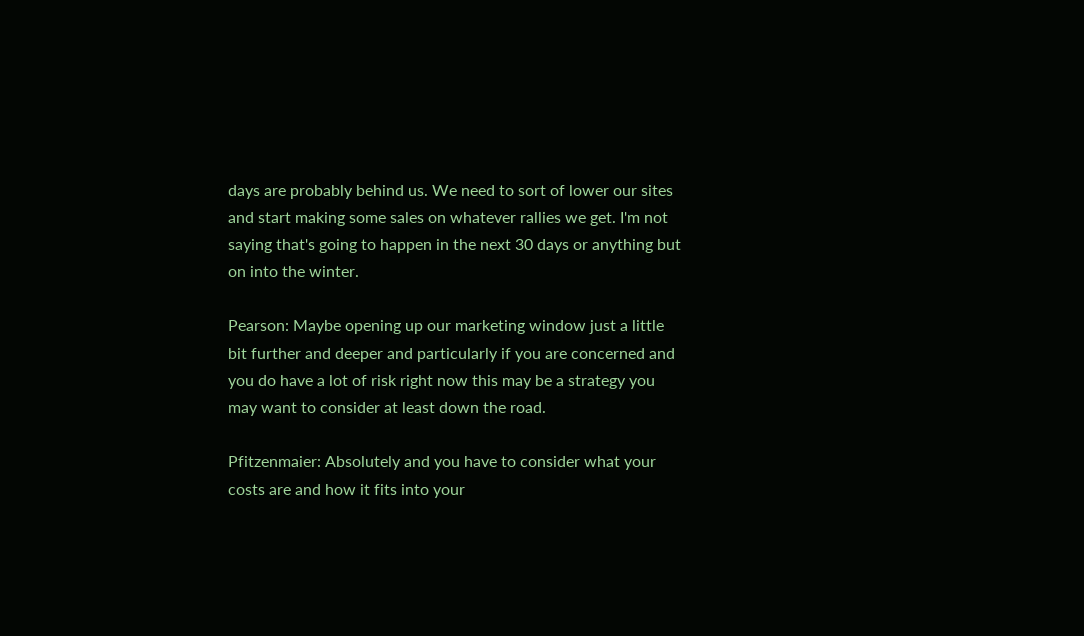days are probably behind us. We need to sort of lower our sites and start making some sales on whatever rallies we get. I'm not saying that's going to happen in the next 30 days or anything but on into the winter.

Pearson: Maybe opening up our marketing window just a little bit further and deeper and particularly if you are concerned and you do have a lot of risk right now this may be a strategy you may want to consider at least down the road.

Pfitzenmaier: Absolutely and you have to consider what your costs are and how it fits into your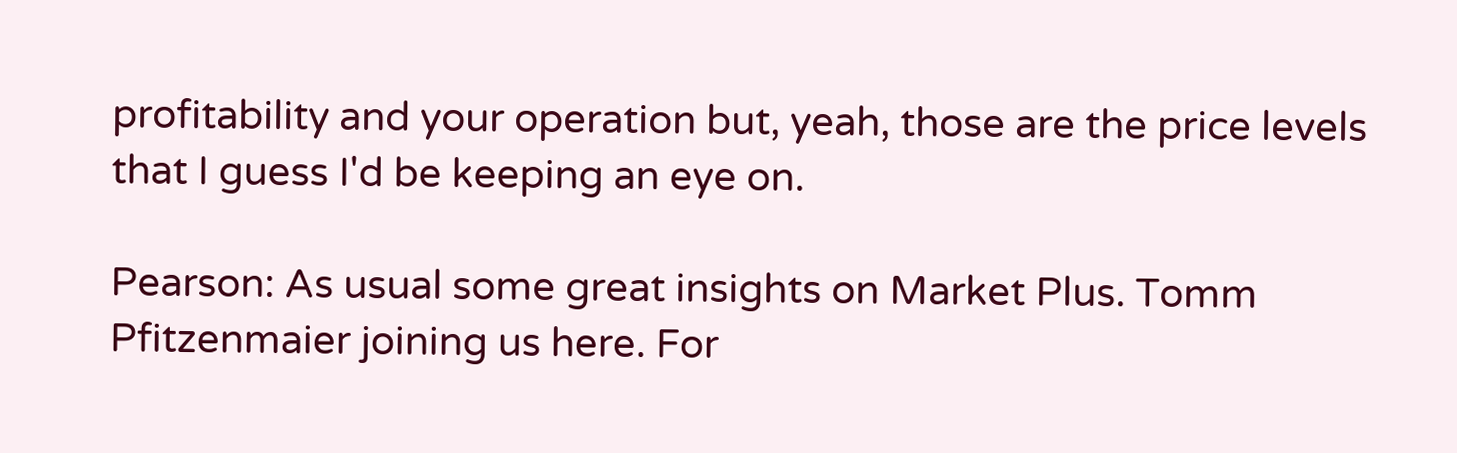profitability and your operation but, yeah, those are the price levels that I guess I'd be keeping an eye on.

Pearson: As usual some great insights on Market Plus. Tomm Pfitzenmaier joining us here. For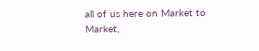all of us here on Market to Market,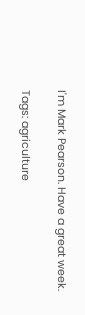I'm Mark Pearson. Have a great week.

Tags: agriculture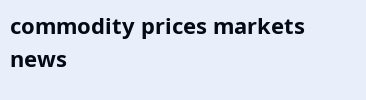commodity prices markets news